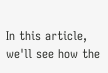In this article, we'll see how the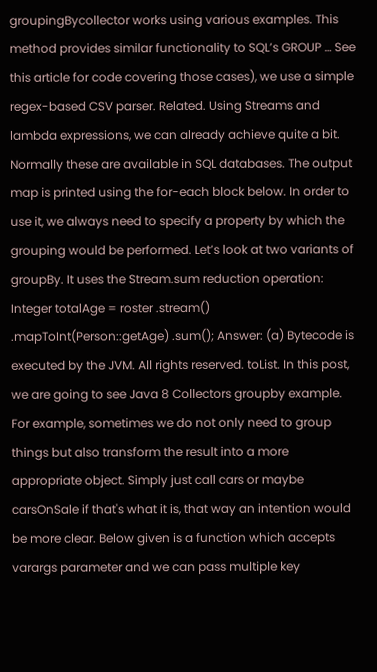groupingBycollector works using various examples. This method provides similar functionality to SQL’s GROUP … See this article for code covering those cases), we use a simple regex-based CSV parser. Related. Using Streams and lambda expressions, we can already achieve quite a bit. Normally these are available in SQL databases. The output map is printed using the for-each block below. In order to use it, we always need to specify a property by which the grouping would be performed. Let’s look at two variants of groupBy. It uses the Stream.sum reduction operation: Integer totalAge = roster .stream() .mapToInt(Person::getAge) .sum(); Answer: (a) Bytecode is executed by the JVM. All rights reserved. toList. In this post, we are going to see Java 8 Collectors groupby example. For example, sometimes we do not only need to group things but also transform the result into a more appropriate object. Simply just call cars or maybe carsOnSale if that's what it is, that way an intention would be more clear. Below given is a function which accepts varargs parameter and we can pass multiple key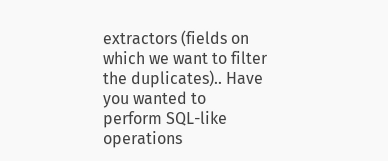extractors (fields on which we want to filter the duplicates).. Have you wanted to perform SQL-like operations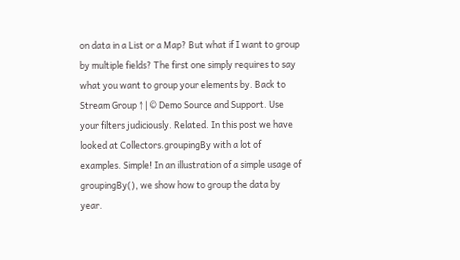on data in a List or a Map? But what if I want to group by multiple fields? The first one simply requires to say what you want to group your elements by. Back to Stream Group ↑ | © Demo Source and Support. Use your filters judiciously. Related. In this post we have looked at Collectors.groupingBy with a lot of examples. Simple! In an illustration of a simple usage of groupingBy(), we show how to group the data by year.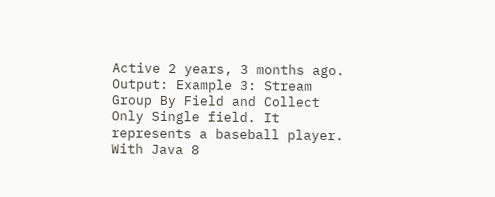Active 2 years, 3 months ago. Output: Example 3: Stream Group By Field and Collect Only Single field. It represents a baseball player. With Java 8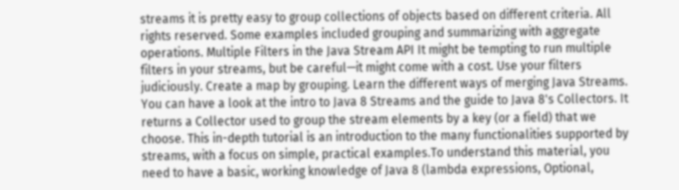streams it is pretty easy to group collections of objects based on different criteria. All rights reserved. Some examples included grouping and summarizing with aggregate operations. Multiple Filters in the Java Stream API It might be tempting to run multiple filters in your streams, but be careful—it might come with a cost. Use your filters judiciously. Create a map by grouping. Learn the different ways of merging Java Streams. You can have a look at the intro to Java 8 Streams and the guide to Java 8's Collectors. It returns a Collector used to group the stream elements by a key (or a field) that we choose. This in-depth tutorial is an introduction to the many functionalities supported by streams, with a focus on simple, practical examples.To understand this material, you need to have a basic, working knowledge of Java 8 (lambda expressions, Optional,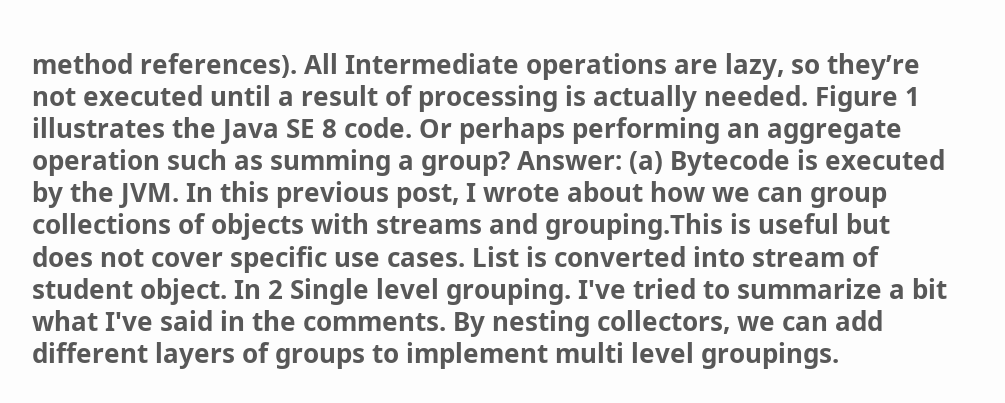method references). All Intermediate operations are lazy, so they’re not executed until a result of processing is actually needed. Figure 1 illustrates the Java SE 8 code. Or perhaps performing an aggregate operation such as summing a group? Answer: (a) Bytecode is executed by the JVM. In this previous post, I wrote about how we can group collections of objects with streams and grouping.This is useful but does not cover specific use cases. List is converted into stream of student object. In 2 Single level grouping. I've tried to summarize a bit what I've said in the comments. By nesting collectors, we can add different layers of groups to implement multi level groupings.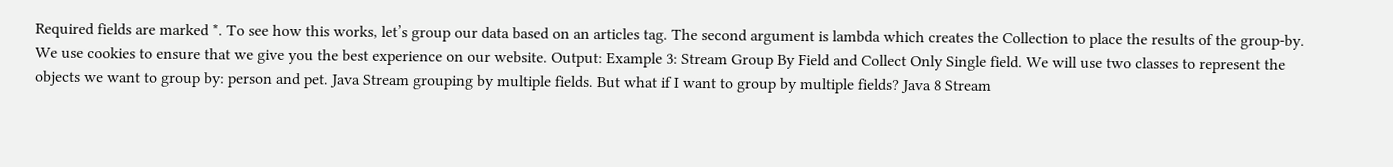Required fields are marked *. To see how this works, let’s group our data based on an articles tag. The second argument is lambda which creates the Collection to place the results of the group-by. We use cookies to ensure that we give you the best experience on our website. Output: Example 3: Stream Group By Field and Collect Only Single field. We will use two classes to represent the objects we want to group by: person and pet. Java Stream grouping by multiple fields. But what if I want to group by multiple fields? Java 8 Stream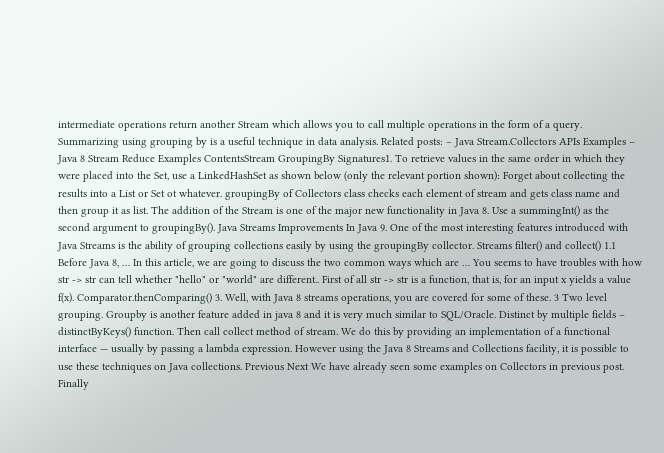intermediate operations return another Stream which allows you to call multiple operations in the form of a query. Summarizing using grouping by is a useful technique in data analysis. Related posts: – Java Stream.Collectors APIs Examples – Java 8 Stream Reduce Examples ContentsStream GroupingBy Signatures1. To retrieve values in the same order in which they were placed into the Set, use a LinkedHashSet as shown below (only the relevant portion shown): Forget about collecting the results into a List or Set ot whatever. groupingBy of Collectors class checks each element of stream and gets class name and then group it as list. The addition of the Stream is one of the major new functionality in Java 8. Use a summingInt() as the second argument to groupingBy(). Java Streams Improvements In Java 9. One of the most interesting features introduced with Java Streams is the ability of grouping collections easily by using the groupingBy collector. Streams filter() and collect() 1.1 Before Java 8, … In this article, we are going to discuss the two common ways which are … You seems to have troubles with how str -> str can tell whether "hello" or "world" are different.. First of all str -> str is a function, that is, for an input x yields a value f(x). Comparator.thenComparing() 3. Well, with Java 8 streams operations, you are covered for some of these. 3 Two level grouping. Groupby is another feature added in java 8 and it is very much similar to SQL/Oracle. Distinct by multiple fields – distinctByKeys() function. Then call collect method of stream. We do this by providing an implementation of a functional interface — usually by passing a lambda expression. However using the Java 8 Streams and Collections facility, it is possible to use these techniques on Java collections. Previous Next We have already seen some examples on Collectors in previous post. Finally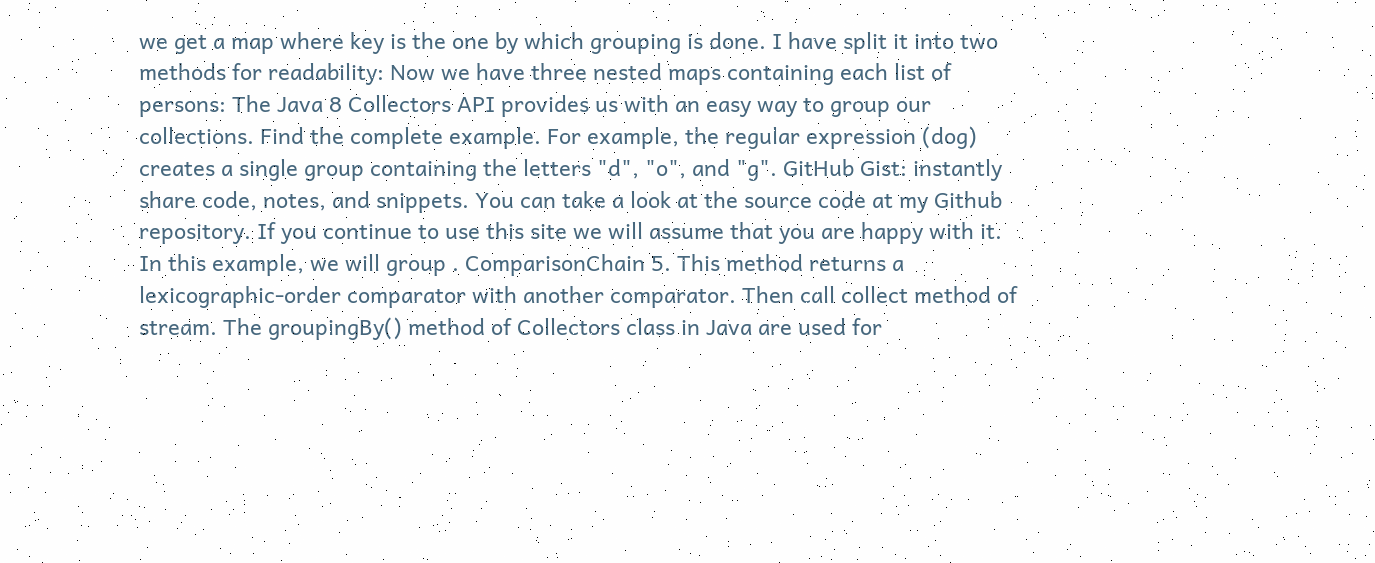we get a map where key is the one by which grouping is done. I have split it into two methods for readability: Now we have three nested maps containing each list of persons: The Java 8 Collectors API provides us with an easy way to group our collections. Find the complete example. For example, the regular expression (dog) creates a single group containing the letters "d", "o", and "g". GitHub Gist: instantly share code, notes, and snippets. You can take a look at the source code at my Github repository. If you continue to use this site we will assume that you are happy with it. In this example, we will group . ComparisonChain 5. This method returns a lexicographic-order comparator with another comparator. Then call collect method of stream. The groupingBy() method of Collectors class in Java are used for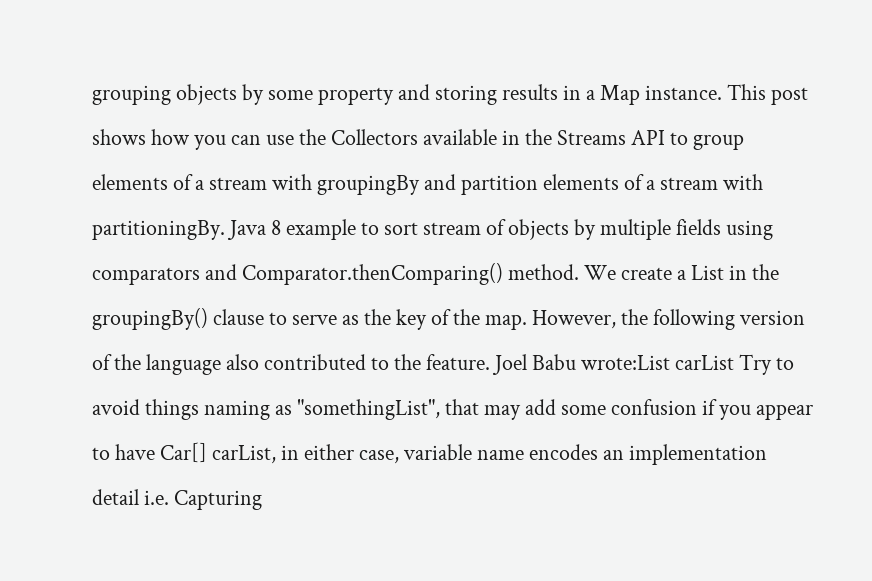grouping objects by some property and storing results in a Map instance. This post shows how you can use the Collectors available in the Streams API to group elements of a stream with groupingBy and partition elements of a stream with partitioningBy. Java 8 example to sort stream of objects by multiple fields using comparators and Comparator.thenComparing() method. We create a List in the groupingBy() clause to serve as the key of the map. However, the following version of the language also contributed to the feature. Joel Babu wrote:List carList Try to avoid things naming as "somethingList", that may add some confusion if you appear to have Car[] carList, in either case, variable name encodes an implementation detail i.e. Capturing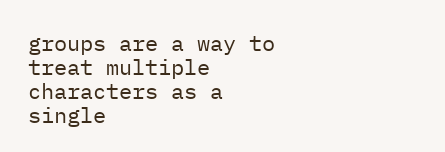groups are a way to treat multiple characters as a single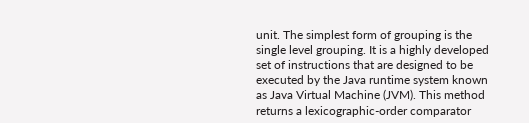unit. The simplest form of grouping is the single level grouping. It is a highly developed set of instructions that are designed to be executed by the Java runtime system known as Java Virtual Machine (JVM). This method returns a lexicographic-order comparator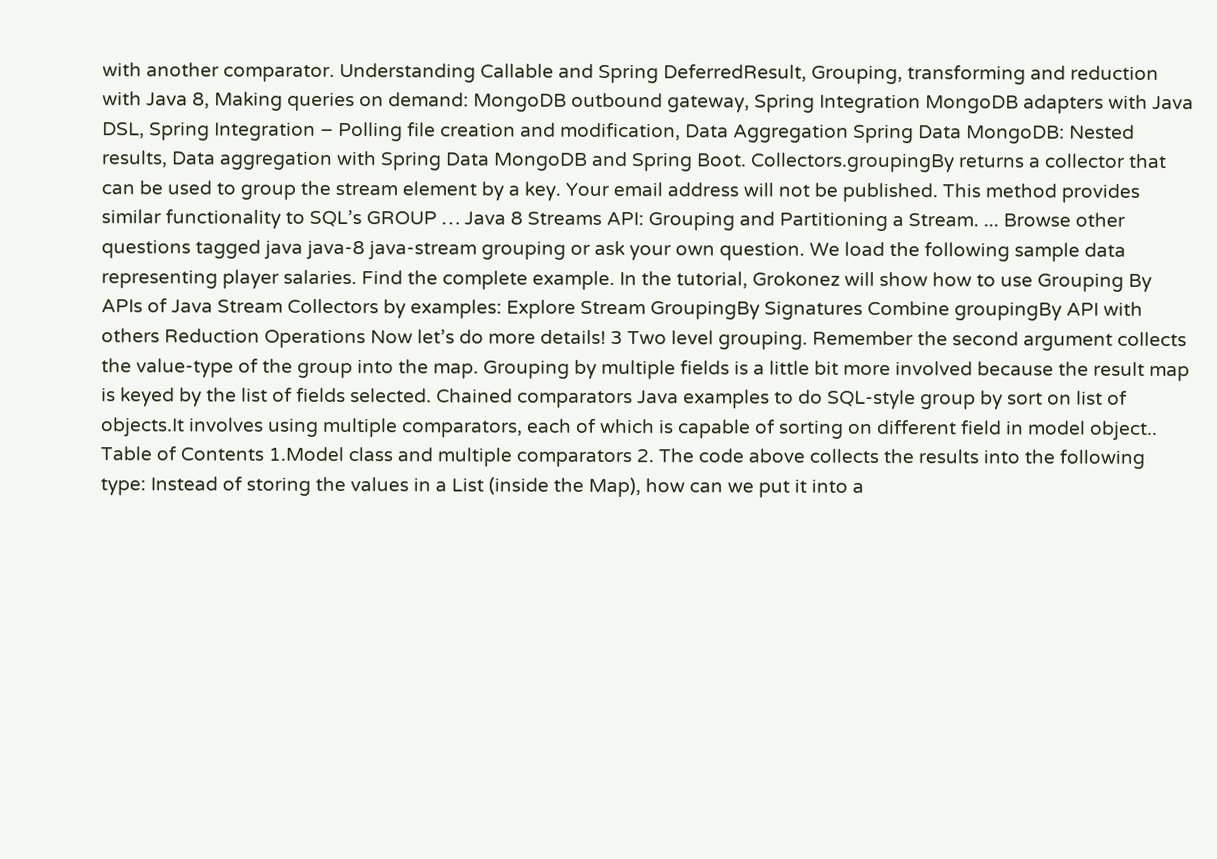with another comparator. Understanding Callable and Spring DeferredResult, Grouping, transforming and reduction with Java 8, Making queries on demand: MongoDB outbound gateway, Spring Integration MongoDB adapters with Java DSL, Spring Integration – Polling file creation and modification, Data Aggregation Spring Data MongoDB: Nested results, Data aggregation with Spring Data MongoDB and Spring Boot. Collectors.groupingBy returns a collector that can be used to group the stream element by a key. Your email address will not be published. This method provides similar functionality to SQL’s GROUP … Java 8 Streams API: Grouping and Partitioning a Stream. ... Browse other questions tagged java java-8 java-stream grouping or ask your own question. We load the following sample data representing player salaries. Find the complete example. In the tutorial, Grokonez will show how to use Grouping By APIs of Java Stream Collectors by examples: Explore Stream GroupingBy Signatures Combine groupingBy API with others Reduction Operations Now let’s do more details! 3 Two level grouping. Remember the second argument collects the value-type of the group into the map. Grouping by multiple fields is a little bit more involved because the result map is keyed by the list of fields selected. Chained comparators Java examples to do SQL-style group by sort on list of objects.It involves using multiple comparators, each of which is capable of sorting on different field in model object.. Table of Contents 1.Model class and multiple comparators 2. The code above collects the results into the following type: Instead of storing the values in a List (inside the Map), how can we put it into a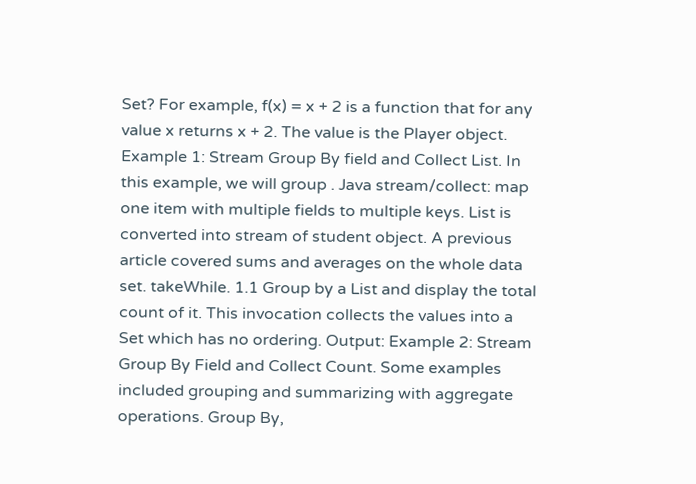Set? For example, f(x) = x + 2 is a function that for any value x returns x + 2. The value is the Player object. Example 1: Stream Group By field and Collect List. In this example, we will group . Java stream/collect: map one item with multiple fields to multiple keys. List is converted into stream of student object. A previous article covered sums and averages on the whole data set. takeWhile. 1.1 Group by a List and display the total count of it. This invocation collects the values into a Set which has no ordering. Output: Example 2: Stream Group By Field and Collect Count. Some examples included grouping and summarizing with aggregate operations. Group By,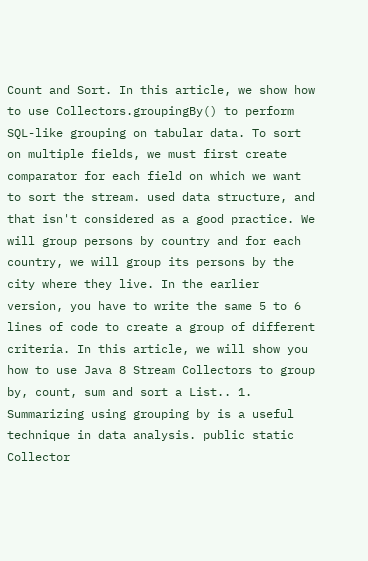Count and Sort. In this article, we show how to use Collectors.groupingBy() to perform SQL-like grouping on tabular data. To sort on multiple fields, we must first create comparator for each field on which we want to sort the stream. used data structure, and that isn't considered as a good practice. We will group persons by country and for each country, we will group its persons by the city where they live. In the earlier version, you have to write the same 5 to 6 lines of code to create a group of different criteria. In this article, we will show you how to use Java 8 Stream Collectors to group by, count, sum and sort a List.. 1. Summarizing using grouping by is a useful technique in data analysis. public static Collector